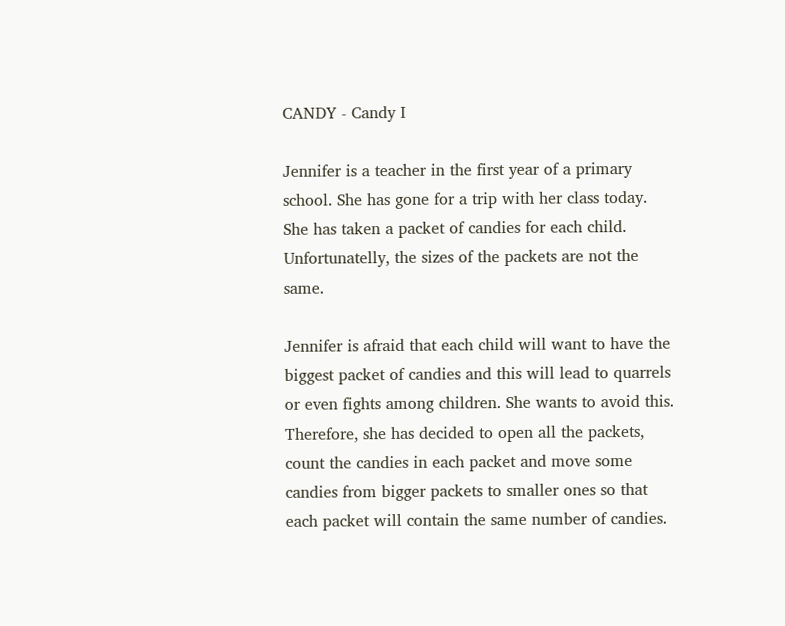CANDY - Candy I

Jennifer is a teacher in the first year of a primary school. She has gone for a trip with her class today. She has taken a packet of candies for each child. Unfortunatelly, the sizes of the packets are not the same.

Jennifer is afraid that each child will want to have the biggest packet of candies and this will lead to quarrels or even fights among children. She wants to avoid this. Therefore, she has decided to open all the packets, count the candies in each packet and move some candies from bigger packets to smaller ones so that each packet will contain the same number of candies.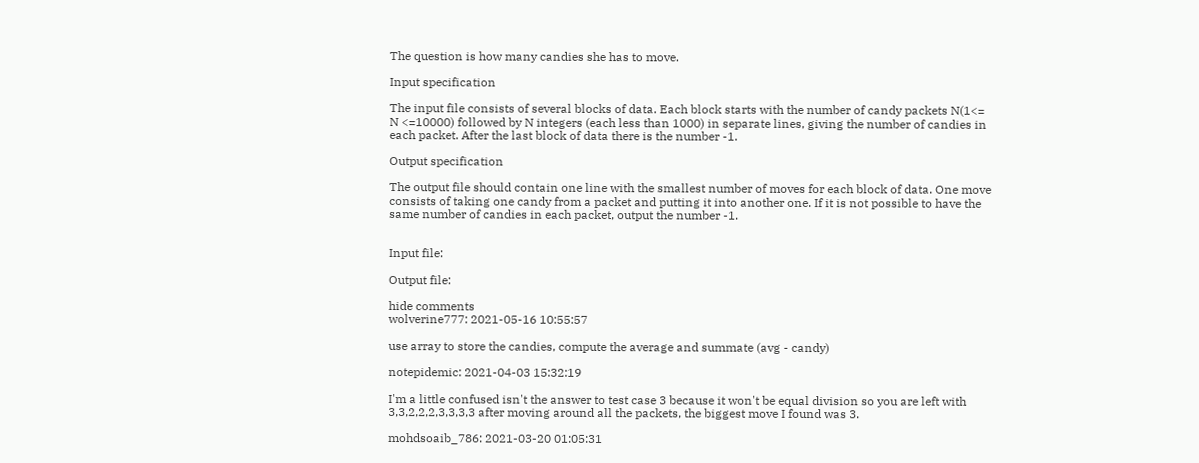The question is how many candies she has to move.

Input specification

The input file consists of several blocks of data. Each block starts with the number of candy packets N(1<= N <=10000) followed by N integers (each less than 1000) in separate lines, giving the number of candies in each packet. After the last block of data there is the number -1.

Output specification

The output file should contain one line with the smallest number of moves for each block of data. One move consists of taking one candy from a packet and putting it into another one. If it is not possible to have the same number of candies in each packet, output the number -1.


Input file:

Output file:

hide comments
wolverine777: 2021-05-16 10:55:57

use array to store the candies, compute the average and summate (avg - candy)

notepidemic: 2021-04-03 15:32:19

I'm a little confused isn't the answer to test case 3 because it won't be equal division so you are left with 3,3,2,2,2,3,3,3,3 after moving around all the packets, the biggest move I found was 3.

mohdsoaib_786: 2021-03-20 01:05:31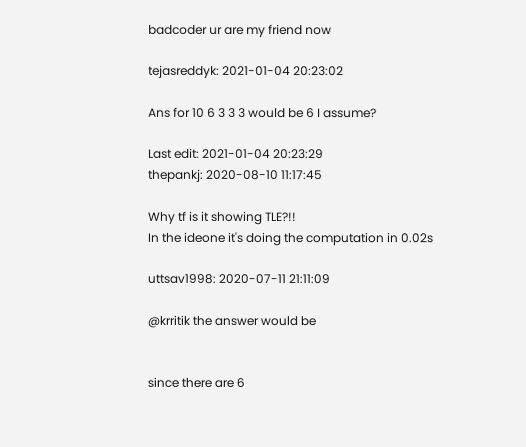badcoder ur are my friend now

tejasreddyk: 2021-01-04 20:23:02

Ans for 10 6 3 3 3 would be 6 I assume?

Last edit: 2021-01-04 20:23:29
thepankj: 2020-08-10 11:17:45

Why tf is it showing TLE?!!
In the ideone it's doing the computation in 0.02s

uttsav1998: 2020-07-11 21:11:09

@krritik the answer would be


since there are 6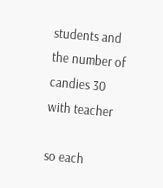students and the number of candies 30 with teacher

so each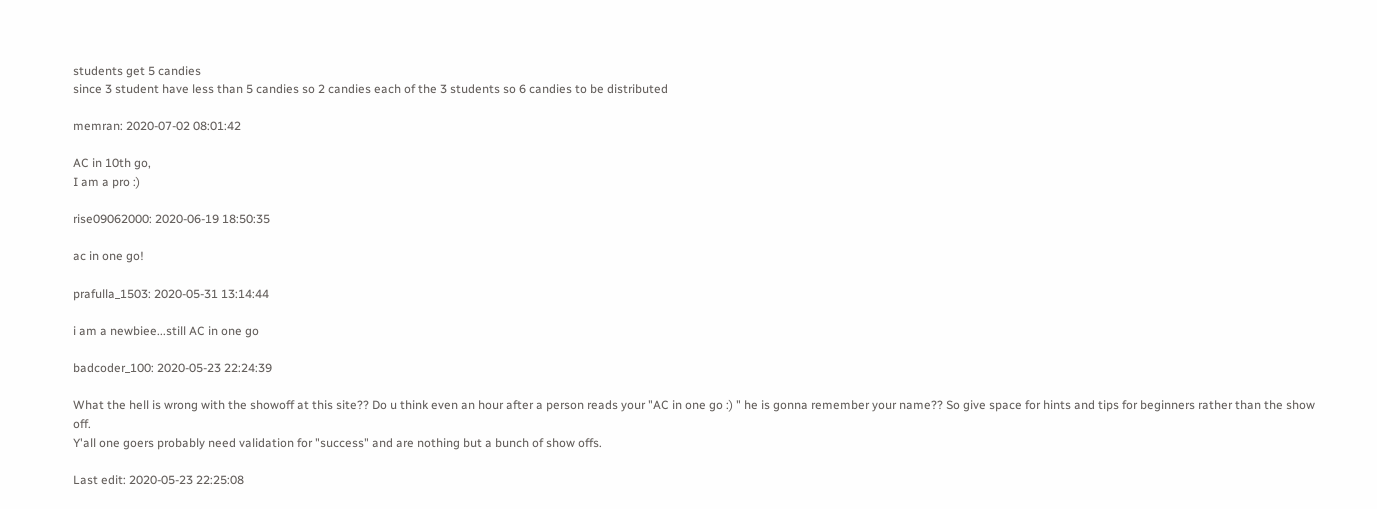students get 5 candies
since 3 student have less than 5 candies so 2 candies each of the 3 students so 6 candies to be distributed

memran: 2020-07-02 08:01:42

AC in 10th go,
I am a pro :)

rise09062000: 2020-06-19 18:50:35

ac in one go!

prafulla_1503: 2020-05-31 13:14:44

i am a newbiee...still AC in one go

badcoder_100: 2020-05-23 22:24:39

What the hell is wrong with the showoff at this site?? Do u think even an hour after a person reads your "AC in one go :) " he is gonna remember your name?? So give space for hints and tips for beginners rather than the show off.
Y'all one goers probably need validation for "success" and are nothing but a bunch of show offs.

Last edit: 2020-05-23 22:25:08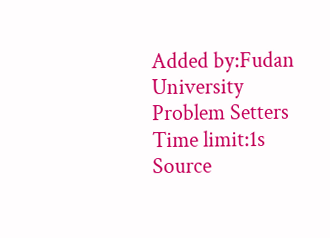Added by:Fudan University Problem Setters
Time limit:1s
Source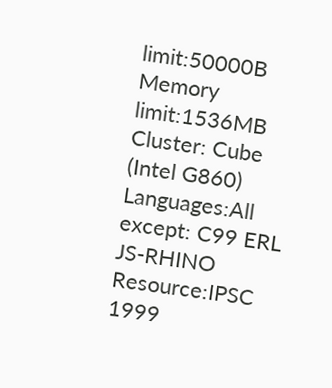limit:50000B
Memory limit:1536MB
Cluster: Cube (Intel G860)
Languages:All except: C99 ERL JS-RHINO
Resource:IPSC 1999